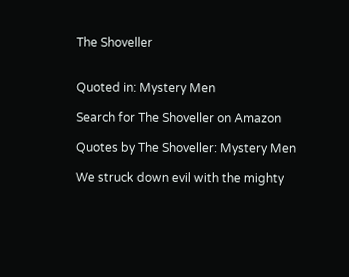The Shoveller


Quoted in: Mystery Men

Search for The Shoveller on Amazon

Quotes by The Shoveller: Mystery Men

We struck down evil with the mighty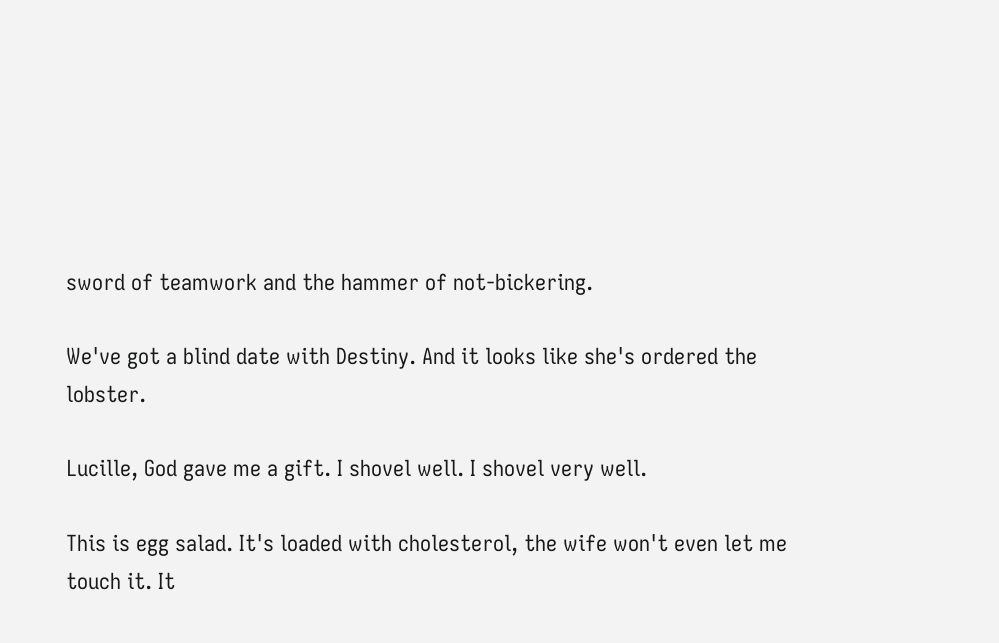sword of teamwork and the hammer of not-bickering.

We've got a blind date with Destiny. And it looks like she's ordered the lobster.

Lucille, God gave me a gift. I shovel well. I shovel very well.

This is egg salad. It's loaded with cholesterol, the wife won't even let me touch it. It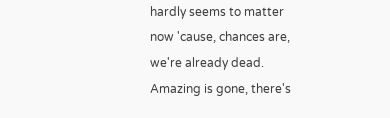hardly seems to matter now 'cause, chances are, we're already dead. Amazing is gone, there's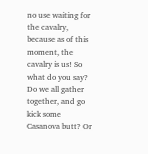no use waiting for the cavalry, because as of this moment, the cavalry is us! So what do you say? Do we all gather together, and go kick some Casanova butt? Or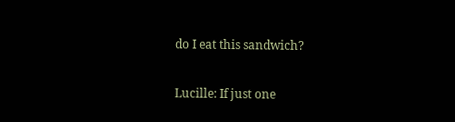do I eat this sandwich?

Lucille: If just one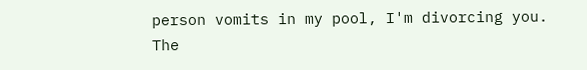person vomits in my pool, I'm divorcing you.
The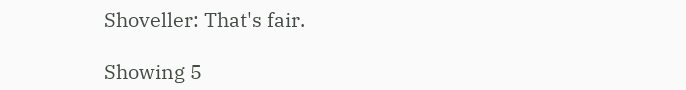Shoveller: That's fair.

Showing 5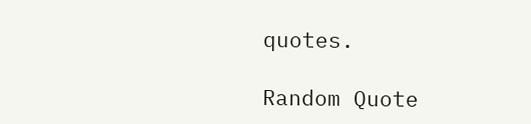quotes.

Random Quote